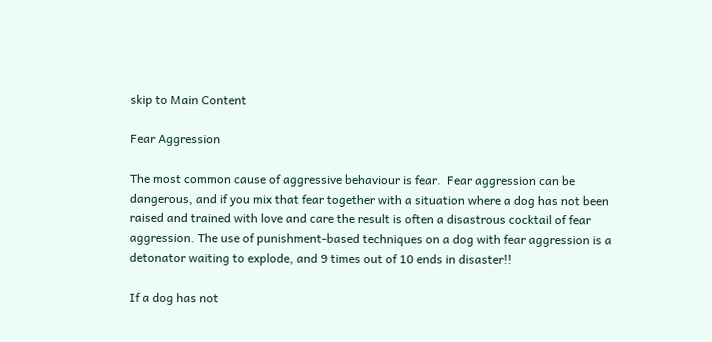skip to Main Content

Fear Aggression

The most common cause of aggressive behaviour is fear.  Fear aggression can be dangerous, and if you mix that fear together with a situation where a dog has not been raised and trained with love and care the result is often a disastrous cocktail of fear aggression. The use of punishment-based techniques on a dog with fear aggression is a detonator waiting to explode, and 9 times out of 10 ends in disaster!!

If a dog has not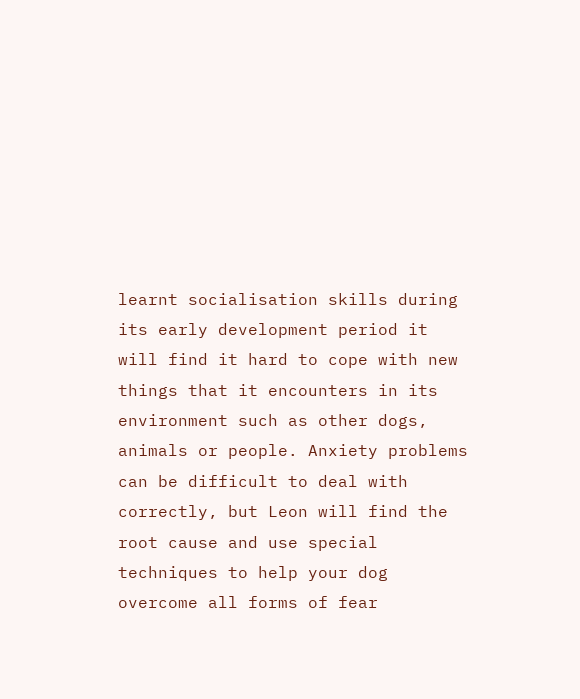learnt socialisation skills during its early development period it will find it hard to cope with new things that it encounters in its environment such as other dogs, animals or people. Anxiety problems can be difficult to deal with correctly, but Leon will find the root cause and use special techniques to help your dog overcome all forms of fear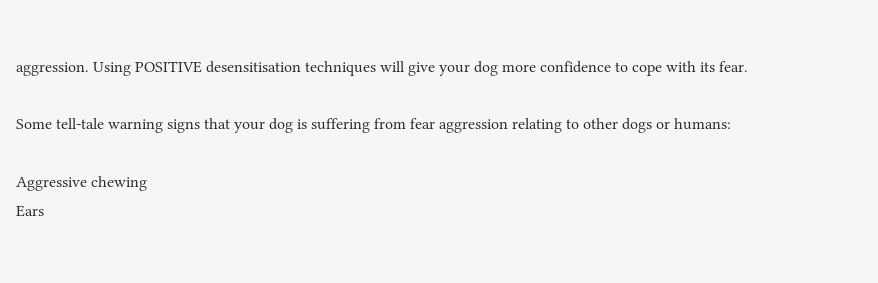aggression. Using POSITIVE desensitisation techniques will give your dog more confidence to cope with its fear.

Some tell-tale warning signs that your dog is suffering from fear aggression relating to other dogs or humans:

Aggressive chewing
Ears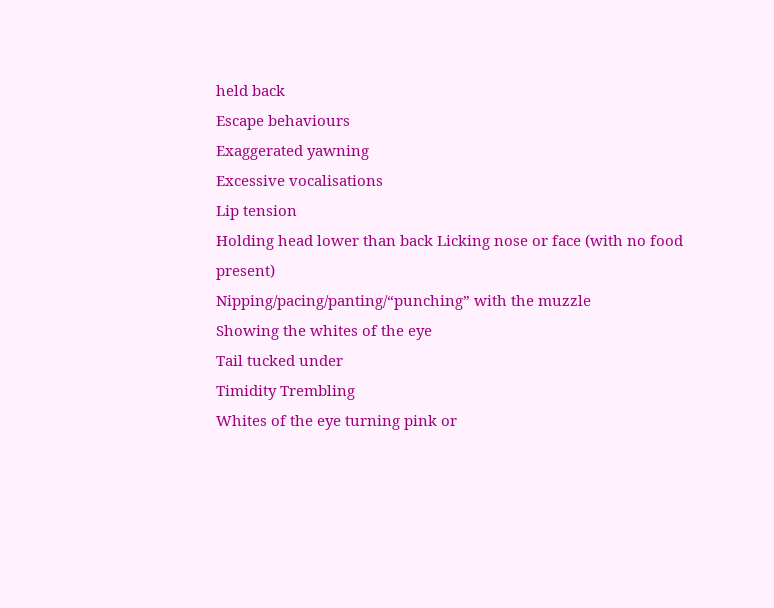held back
Escape behaviours
Exaggerated yawning
Excessive vocalisations
Lip tension
Holding head lower than back Licking nose or face (with no food present)
Nipping/pacing/panting/“punching” with the muzzle
Showing the whites of the eye
Tail tucked under
Timidity Trembling
Whites of the eye turning pink or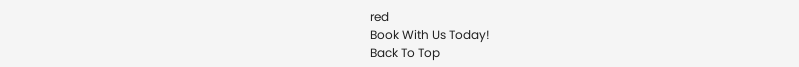red
Book With Us Today!
Back To Top